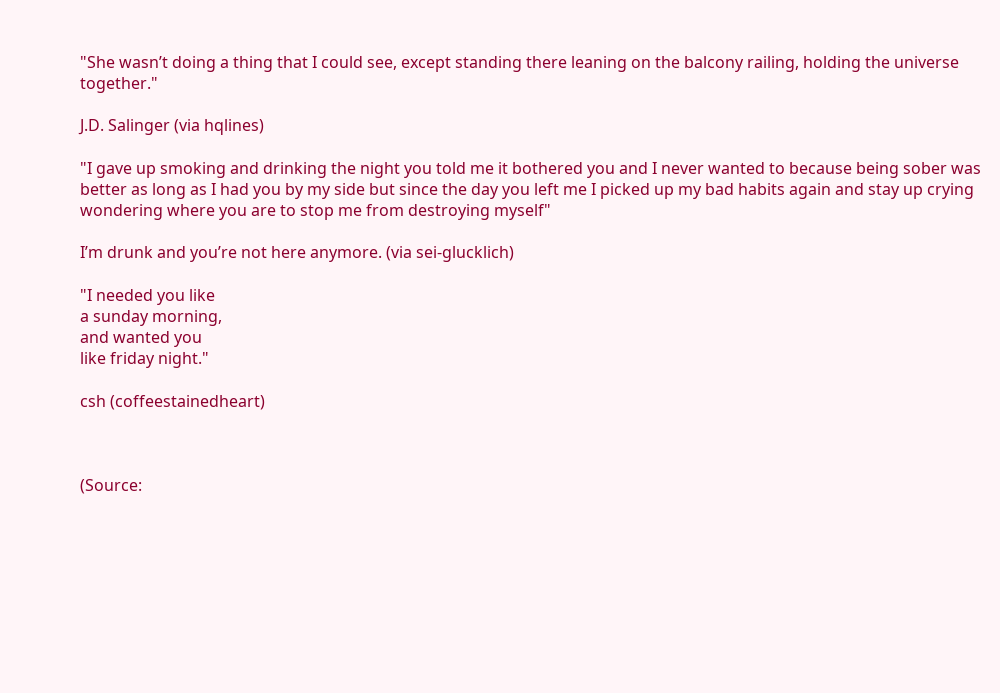"She wasn’t doing a thing that I could see, except standing there leaning on the balcony railing, holding the universe together."

J.D. Salinger (via hqlines)

"I gave up smoking and drinking the night you told me it bothered you and I never wanted to because being sober was better as long as I had you by my side but since the day you left me I picked up my bad habits again and stay up crying wondering where you are to stop me from destroying myself"

I’m drunk and you’re not here anymore. (via sei-glucklich)

"I needed you like
a sunday morning,
and wanted you
like friday night."

csh (coffeestainedheart)



(Source: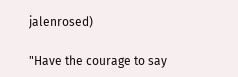jalenrosed)

"Have the courage to say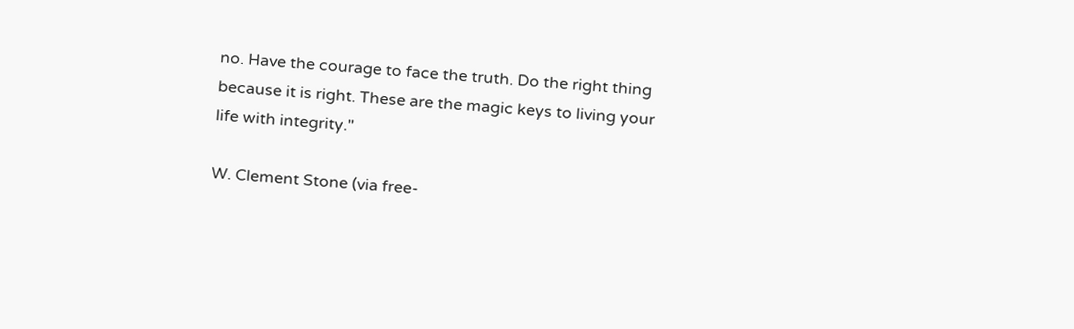no. Have the courage to face the truth. Do the right thing because it is right. These are the magic keys to living your life with integrity."

W. Clement Stone (via free-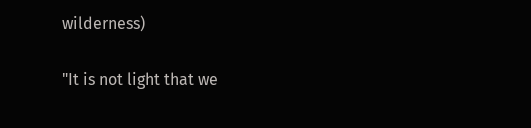wilderness)

"It is not light that we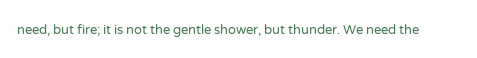need, but fire; it is not the gentle shower, but thunder. We need the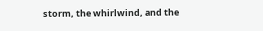storm, the whirlwind, and the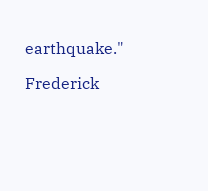earthquake."

Frederick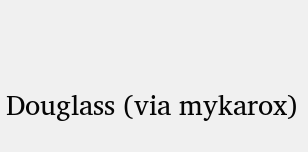Douglass (via mykarox)